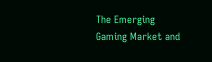The Emerging Gaming Market and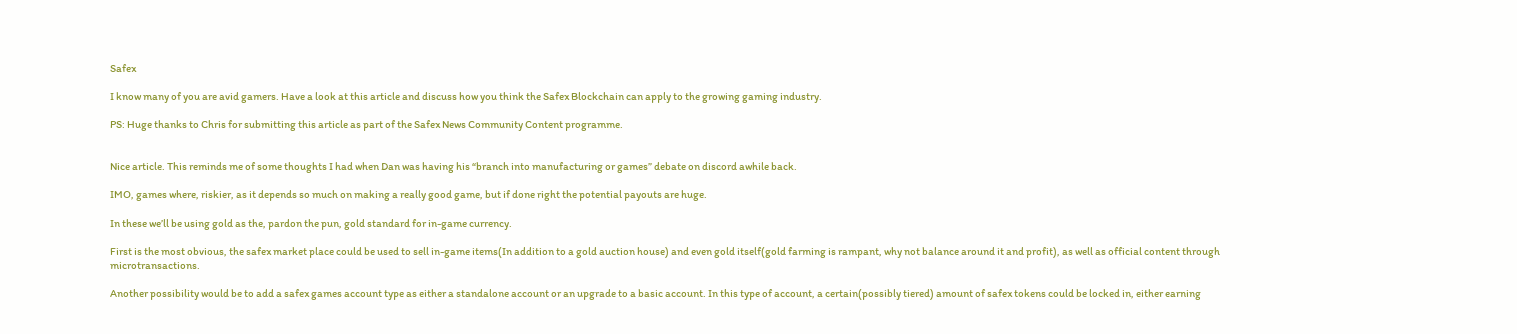Safex

I know many of you are avid gamers. Have a look at this article and discuss how you think the Safex Blockchain can apply to the growing gaming industry.

PS: Huge thanks to Chris for submitting this article as part of the Safex News Community Content programme.


Nice article. This reminds me of some thoughts I had when Dan was having his “branch into manufacturing or games” debate on discord awhile back.

IMO, games where, riskier, as it depends so much on making a really good game, but if done right the potential payouts are huge.

In these we’ll be using gold as the, pardon the pun, gold standard for in-game currency.

First is the most obvious, the safex market place could be used to sell in-game items(In addition to a gold auction house) and even gold itself(gold farming is rampant, why not balance around it and profit), as well as official content through microtransactions.

Another possibility would be to add a safex games account type as either a standalone account or an upgrade to a basic account. In this type of account, a certain(possibly tiered) amount of safex tokens could be locked in, either earning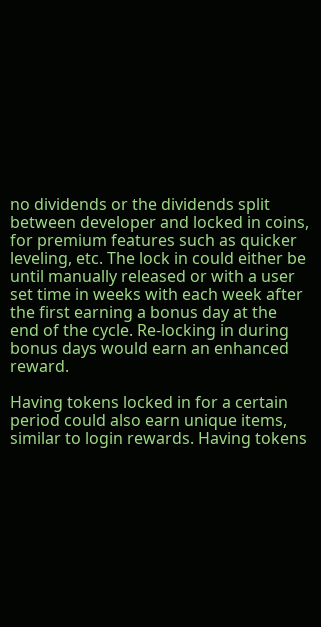no dividends or the dividends split between developer and locked in coins, for premium features such as quicker leveling, etc. The lock in could either be until manually released or with a user set time in weeks with each week after the first earning a bonus day at the end of the cycle. Re-locking in during bonus days would earn an enhanced reward.

Having tokens locked in for a certain period could also earn unique items, similar to login rewards. Having tokens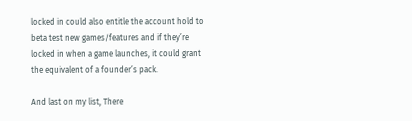locked in could also entitle the account hold to beta test new games/features and if they’re locked in when a game launches, it could grant the equivalent of a founder’s pack.

And last on my list, There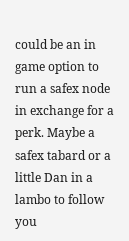could be an in game option to run a safex node in exchange for a perk. Maybe a safex tabard or a little Dan in a lambo to follow you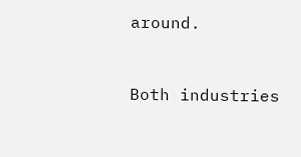around.


Both industries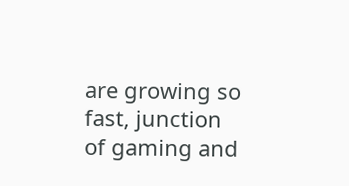are growing so fast, junction of gaming and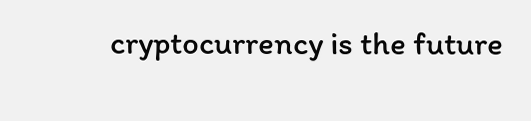cryptocurrency is the future